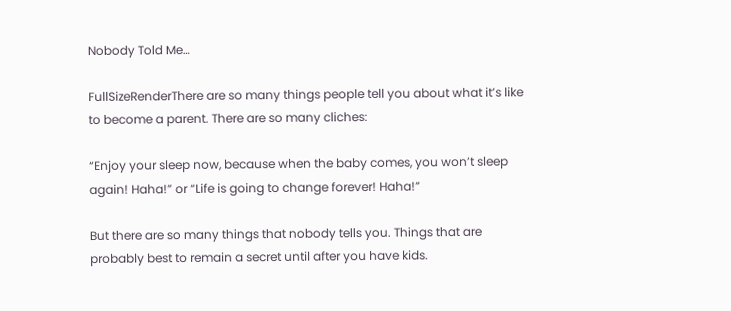Nobody Told Me…

FullSizeRenderThere are so many things people tell you about what it’s like to become a parent. There are so many cliches:

“Enjoy your sleep now, because when the baby comes, you won’t sleep again! Haha!” or “Life is going to change forever! Haha!”

But there are so many things that nobody tells you. Things that are probably best to remain a secret until after you have kids.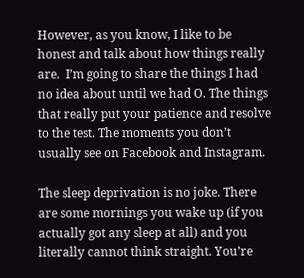However, as you know, I like to be honest and talk about how things really are.  I’m going to share the things I had no idea about until we had O. The things that really put your patience and resolve to the test. The moments you don’t usually see on Facebook and Instagram.

The sleep deprivation is no joke. There are some mornings you wake up (if you actually got any sleep at all) and you literally cannot think straight. You’re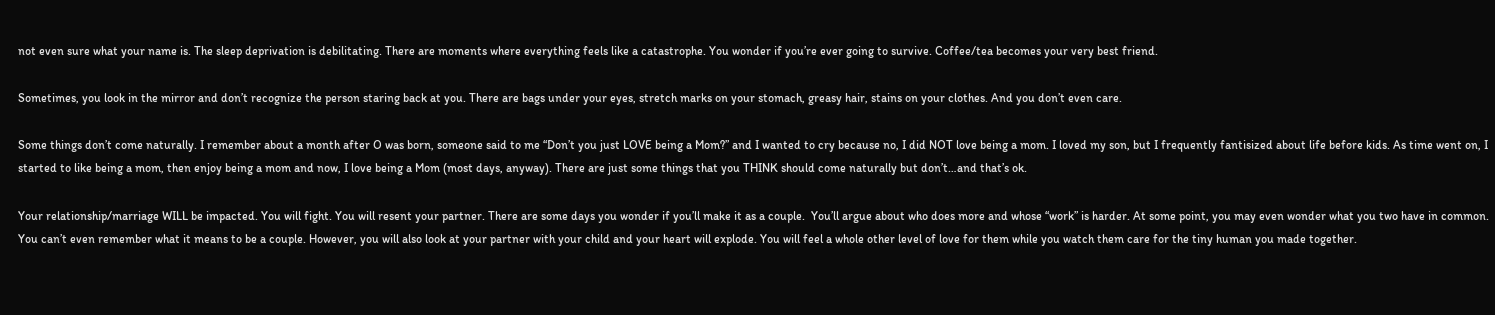not even sure what your name is. The sleep deprivation is debilitating. There are moments where everything feels like a catastrophe. You wonder if you’re ever going to survive. Coffee/tea becomes your very best friend.

Sometimes, you look in the mirror and don’t recognize the person staring back at you. There are bags under your eyes, stretch marks on your stomach, greasy hair, stains on your clothes. And you don’t even care.

Some things don’t come naturally. I remember about a month after O was born, someone said to me “Don’t you just LOVE being a Mom?” and I wanted to cry because no, I did NOT love being a mom. I loved my son, but I frequently fantisized about life before kids. As time went on, I started to like being a mom, then enjoy being a mom and now, I love being a Mom (most days, anyway). There are just some things that you THINK should come naturally but don’t…and that’s ok.

Your relationship/marriage WILL be impacted. You will fight. You will resent your partner. There are some days you wonder if you’ll make it as a couple.  You’ll argue about who does more and whose “work” is harder. At some point, you may even wonder what you two have in common. You can’t even remember what it means to be a couple. However, you will also look at your partner with your child and your heart will explode. You will feel a whole other level of love for them while you watch them care for the tiny human you made together.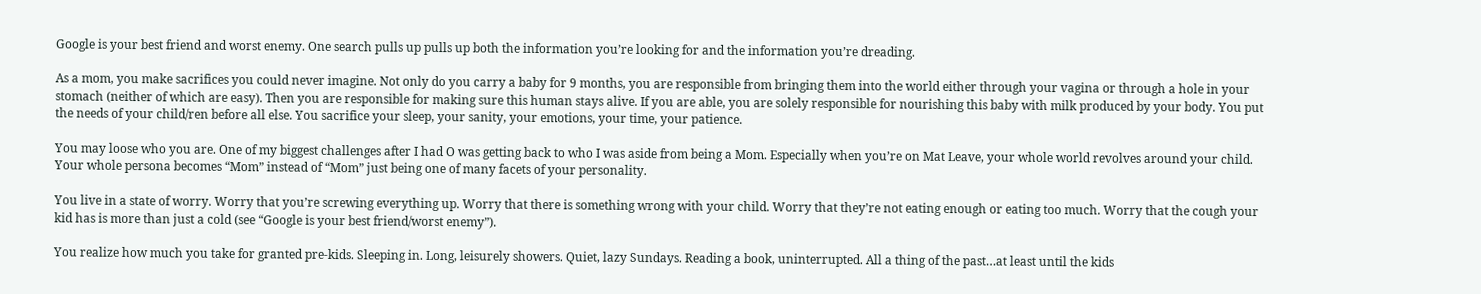Google is your best friend and worst enemy. One search pulls up pulls up both the information you’re looking for and the information you’re dreading.

As a mom, you make sacrifices you could never imagine. Not only do you carry a baby for 9 months, you are responsible from bringing them into the world either through your vagina or through a hole in your stomach (neither of which are easy). Then you are responsible for making sure this human stays alive. If you are able, you are solely responsible for nourishing this baby with milk produced by your body. You put the needs of your child/ren before all else. You sacrifice your sleep, your sanity, your emotions, your time, your patience.

You may loose who you are. One of my biggest challenges after I had O was getting back to who I was aside from being a Mom. Especially when you’re on Mat Leave, your whole world revolves around your child. Your whole persona becomes “Mom” instead of “Mom” just being one of many facets of your personality.

You live in a state of worry. Worry that you’re screwing everything up. Worry that there is something wrong with your child. Worry that they’re not eating enough or eating too much. Worry that the cough your kid has is more than just a cold (see “Google is your best friend/worst enemy”).

You realize how much you take for granted pre-kids. Sleeping in. Long, leisurely showers. Quiet, lazy Sundays. Reading a book, uninterrupted. All a thing of the past…at least until the kids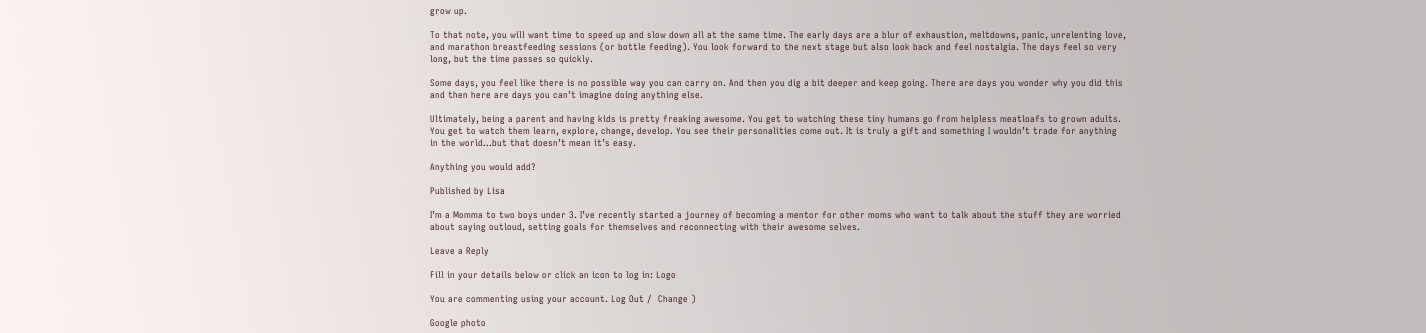grow up.

To that note, you will want time to speed up and slow down all at the same time. The early days are a blur of exhaustion, meltdowns, panic, unrelenting love, and marathon breastfeeding sessions (or bottle feeding). You look forward to the next stage but also look back and feel nostalgia. The days feel so very long, but the time passes so quickly.

Some days, you feel like there is no possible way you can carry on. And then you dig a bit deeper and keep going. There are days you wonder why you did this and then here are days you can’t imagine doing anything else.

Ultimately, being a parent and having kids is pretty freaking awesome. You get to watching these tiny humans go from helpless meatloafs to grown adults. You get to watch them learn, explore, change, develop. You see their personalities come out. It is truly a gift and something I wouldn’t trade for anything in the world…but that doesn’t mean it’s easy.

Anything you would add?

Published by Lisa

I’m a Momma to two boys under 3. I’ve recently started a journey of becoming a mentor for other moms who want to talk about the stuff they are worried about saying outloud, setting goals for themselves and reconnecting with their awesome selves.

Leave a Reply

Fill in your details below or click an icon to log in: Logo

You are commenting using your account. Log Out /  Change )

Google photo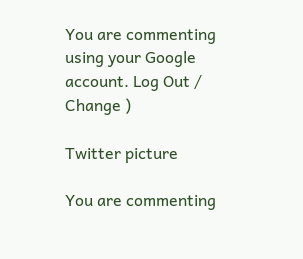You are commenting using your Google account. Log Out /  Change )

Twitter picture

You are commenting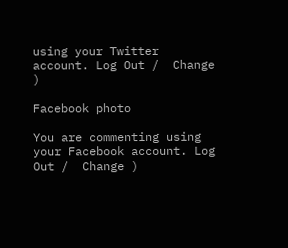using your Twitter account. Log Out /  Change )

Facebook photo

You are commenting using your Facebook account. Log Out /  Change )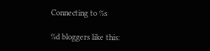Connecting to %s

%d bloggers like this: